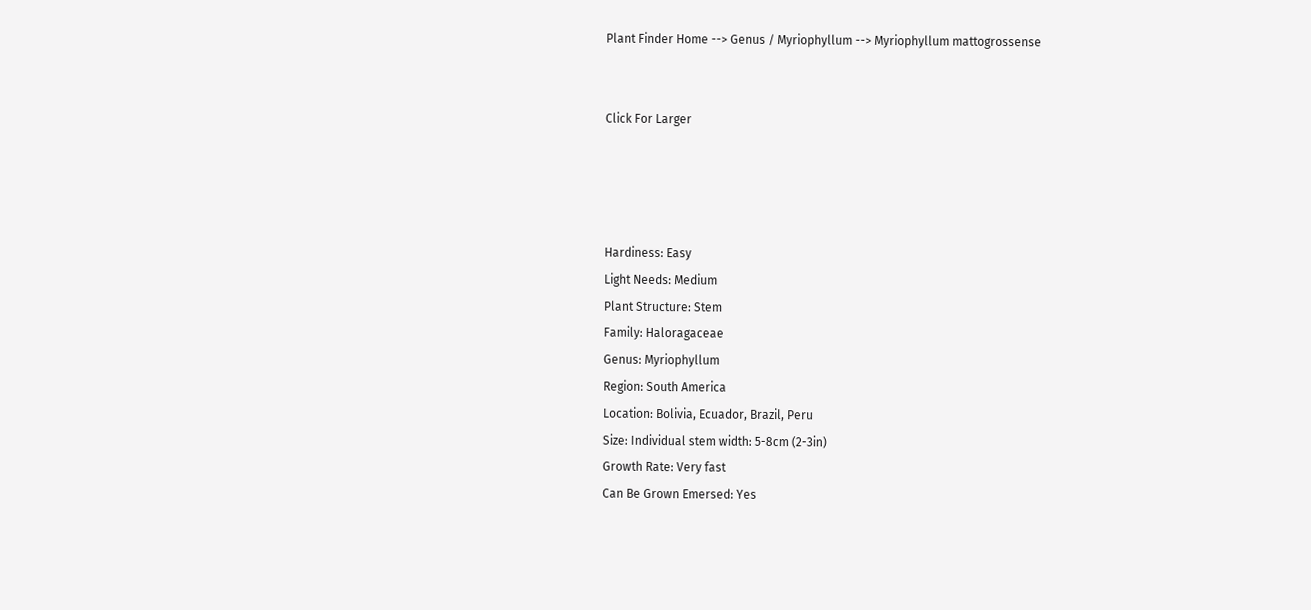Plant Finder Home --> Genus / Myriophyllum --> Myriophyllum mattogrossense


Click For Larger




Hardiness: Easy
Light Needs: Medium
Plant Structure: Stem
Family: Haloragaceae
Genus: Myriophyllum
Region: South America
Location: Bolivia, Ecuador, Brazil, Peru
Size: Individual stem width: 5-8cm (2-3in)
Growth Rate: Very fast
Can Be Grown Emersed: Yes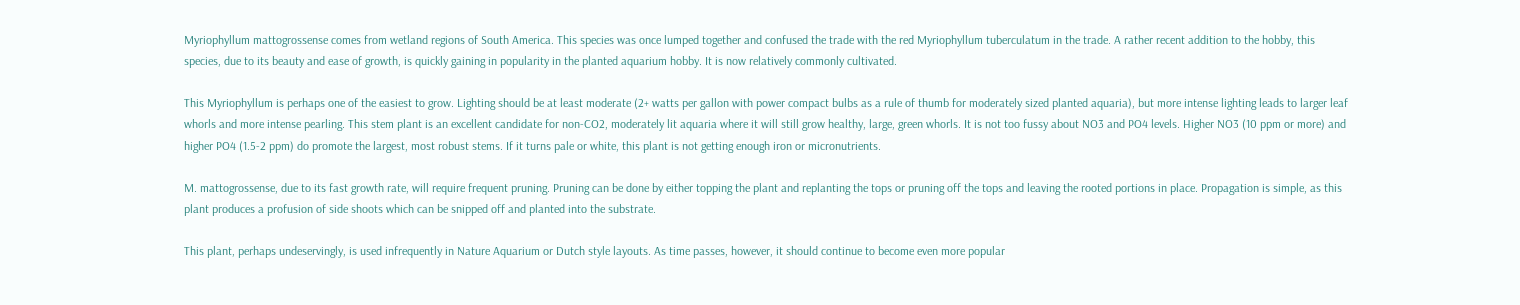Myriophyllum mattogrossense comes from wetland regions of South America. This species was once lumped together and confused the trade with the red Myriophyllum tuberculatum in the trade. A rather recent addition to the hobby, this species, due to its beauty and ease of growth, is quickly gaining in popularity in the planted aquarium hobby. It is now relatively commonly cultivated.

This Myriophyllum is perhaps one of the easiest to grow. Lighting should be at least moderate (2+ watts per gallon with power compact bulbs as a rule of thumb for moderately sized planted aquaria), but more intense lighting leads to larger leaf whorls and more intense pearling. This stem plant is an excellent candidate for non-CO2, moderately lit aquaria where it will still grow healthy, large, green whorls. It is not too fussy about NO3 and PO4 levels. Higher NO3 (10 ppm or more) and higher PO4 (1.5-2 ppm) do promote the largest, most robust stems. If it turns pale or white, this plant is not getting enough iron or micronutrients.

M. mattogrossense, due to its fast growth rate, will require frequent pruning. Pruning can be done by either topping the plant and replanting the tops or pruning off the tops and leaving the rooted portions in place. Propagation is simple, as this plant produces a profusion of side shoots which can be snipped off and planted into the substrate.

This plant, perhaps undeservingly, is used infrequently in Nature Aquarium or Dutch style layouts. As time passes, however, it should continue to become even more popular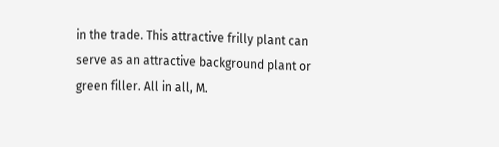in the trade. This attractive frilly plant can serve as an attractive background plant or green filler. All in all, M.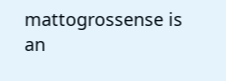mattogrossense is an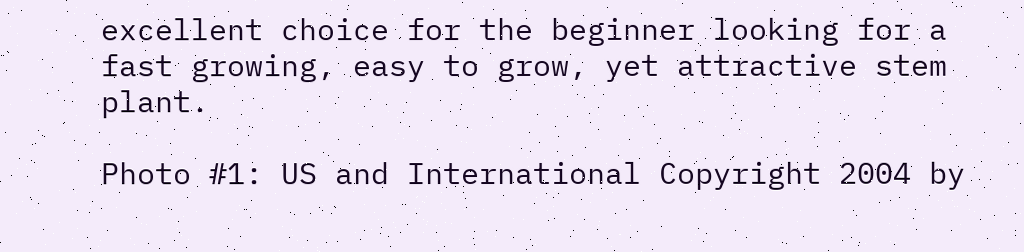excellent choice for the beginner looking for a fast growing, easy to grow, yet attractive stem plant.

Photo #1: US and International Copyright 2004 by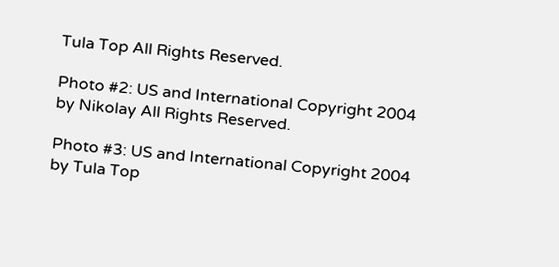Tula Top All Rights Reserved.

Photo #2: US and International Copyright 2004 by Nikolay All Rights Reserved.

Photo #3: US and International Copyright 2004 by Tula Top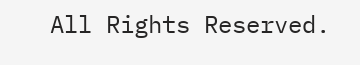All Rights Reserved.